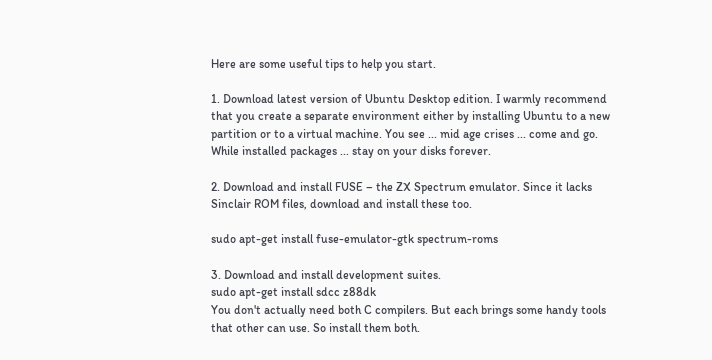Here are some useful tips to help you start.

1. Download latest version of Ubuntu Desktop edition. I warmly recommend that you create a separate environment either by installing Ubuntu to a new partition or to a virtual machine. You see ... mid age crises ... come and go. While installed packages ... stay on your disks forever.

2. Download and install FUSE – the ZX Spectrum emulator. Since it lacks Sinclair ROM files, download and install these too.

sudo apt-get install fuse-emulator-gtk spectrum-roms

3. Download and install development suites.
sudo apt-get install sdcc z88dk
You don't actually need both C compilers. But each brings some handy tools that other can use. So install them both.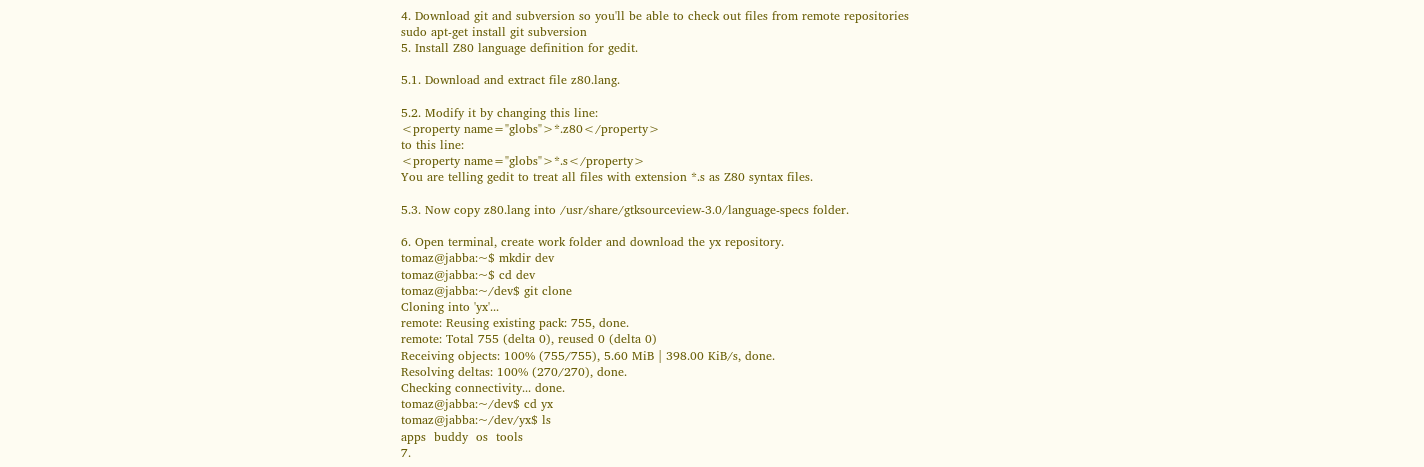4. Download git and subversion so you'll be able to check out files from remote repositories
sudo apt-get install git subversion
5. Install Z80 language definition for gedit.

5.1. Download and extract file z80.lang.

5.2. Modify it by changing this line:
<property name="globs">*.z80</property>
to this line:
<property name="globs">*.s</property>
You are telling gedit to treat all files with extension *.s as Z80 syntax files.

5.3. Now copy z80.lang into /usr/share/gtksourceview-3.0/language-specs folder.

6. Open terminal, create work folder and download the yx repository.
tomaz@jabba:~$ mkdir dev
tomaz@jabba:~$ cd dev
tomaz@jabba:~/dev$ git clone
Cloning into 'yx'...
remote: Reusing existing pack: 755, done.
remote: Total 755 (delta 0), reused 0 (delta 0)
Receiving objects: 100% (755/755), 5.60 MiB | 398.00 KiB/s, done.
Resolving deltas: 100% (270/270), done.
Checking connectivity... done.
tomaz@jabba:~/dev$ cd yx
tomaz@jabba:~/dev/yx$ ls
apps  buddy  os  tools
7.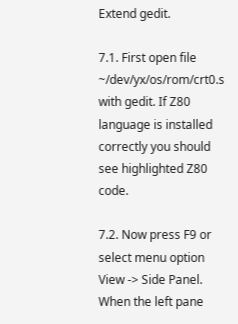Extend gedit.

7.1. First open file ~/dev/yx/os/rom/crt0.s with gedit. If Z80 language is installed correctly you should see highlighted Z80 code.

7.2. Now press F9 or select menu option View -> Side Panel. When the left pane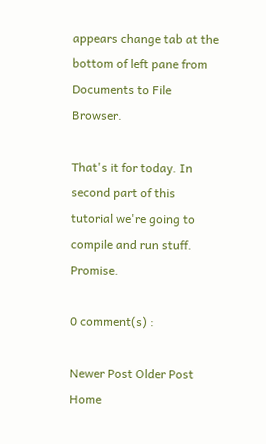appears change tab at the bottom of left pane from Documents to File Browser.

That's it for today. In second part of this tutorial we're going to compile and run stuff. Promise.

0 comment(s) :

Newer Post Older Post Home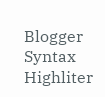Blogger Syntax Highliter